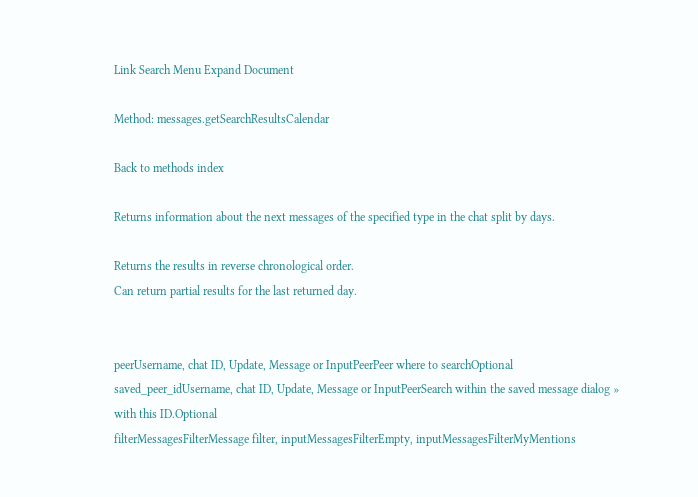Link Search Menu Expand Document

Method: messages.getSearchResultsCalendar

Back to methods index

Returns information about the next messages of the specified type in the chat split by days.

Returns the results in reverse chronological order.
Can return partial results for the last returned day.


peerUsername, chat ID, Update, Message or InputPeerPeer where to searchOptional
saved_peer_idUsername, chat ID, Update, Message or InputPeerSearch within the saved message dialog » with this ID.Optional
filterMessagesFilterMessage filter, inputMessagesFilterEmpty, inputMessagesFilterMyMentions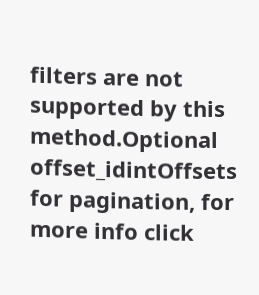filters are not supported by this method.Optional
offset_idintOffsets for pagination, for more info click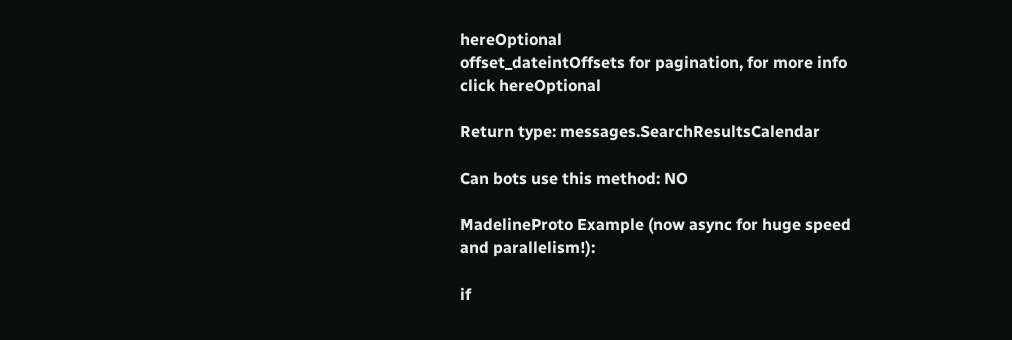hereOptional
offset_dateintOffsets for pagination, for more info click hereOptional

Return type: messages.SearchResultsCalendar

Can bots use this method: NO

MadelineProto Example (now async for huge speed and parallelism!):

if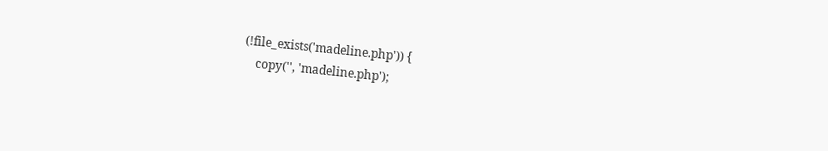(!file_exists('madeline.php')) {
    copy('', 'madeline.php');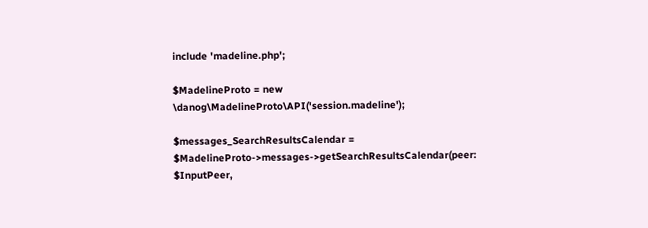include 'madeline.php';

$MadelineProto = new \danog\MadelineProto\API('session.madeline');

$messages_SearchResultsCalendar = $MadelineProto->messages->getSearchResultsCalendar(peer: $InputPeer,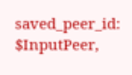saved_peer_id: $InputPeer,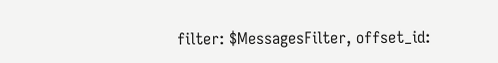filter: $MessagesFilter, offset_id: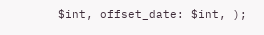$int, offset_date: $int, );